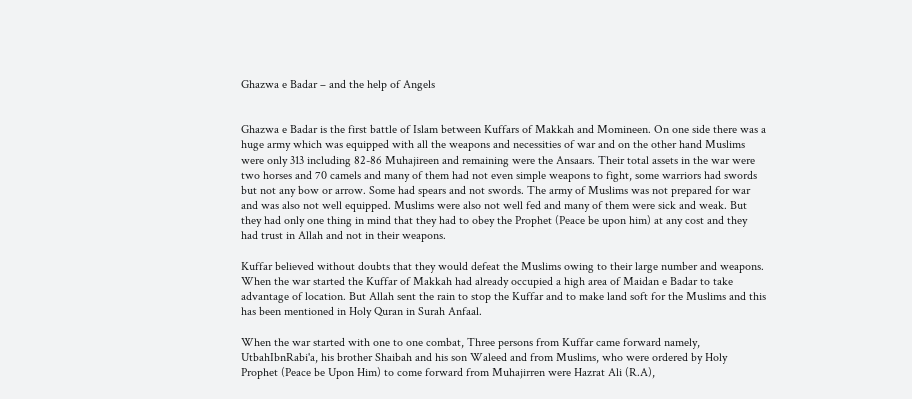Ghazwa e Badar – and the help of Angels


Ghazwa e Badar is the first battle of Islam between Kuffars of Makkah and Momineen. On one side there was a huge army which was equipped with all the weapons and necessities of war and on the other hand Muslims were only 313 including 82-86 Muhajireen and remaining were the Ansaars. Their total assets in the war were two horses and 70 camels and many of them had not even simple weapons to fight, some warriors had swords but not any bow or arrow. Some had spears and not swords. The army of Muslims was not prepared for war and was also not well equipped. Muslims were also not well fed and many of them were sick and weak. But they had only one thing in mind that they had to obey the Prophet (Peace be upon him) at any cost and they had trust in Allah and not in their weapons.

Kuffar believed without doubts that they would defeat the Muslims owing to their large number and weapons. When the war started the Kuffar of Makkah had already occupied a high area of Maidan e Badar to take advantage of location. But Allah sent the rain to stop the Kuffar and to make land soft for the Muslims and this has been mentioned in Holy Quran in Surah Anfaal.

When the war started with one to one combat, Three persons from Kuffar came forward namely, UtbahIbnRabi'a, his brother Shaibah and his son Waleed and from Muslims, who were ordered by Holy Prophet (Peace be Upon Him) to come forward from Muhajirren were Hazrat Ali (R.A),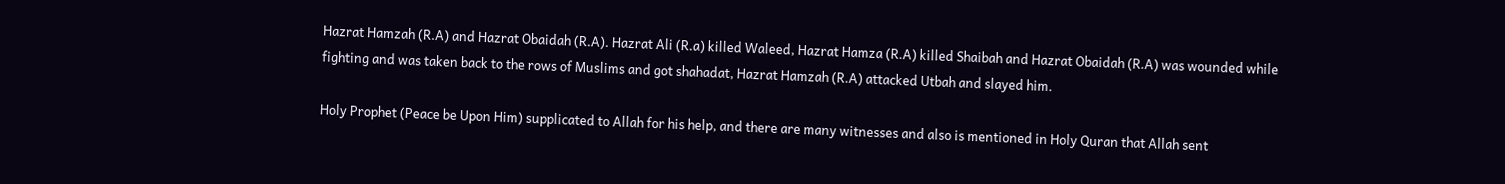Hazrat Hamzah (R.A) and Hazrat Obaidah (R.A). Hazrat Ali (R.a) killed Waleed, Hazrat Hamza (R.A) killed Shaibah and Hazrat Obaidah (R.A) was wounded while fighting and was taken back to the rows of Muslims and got shahadat, Hazrat Hamzah (R.A) attacked Utbah and slayed him.

Holy Prophet (Peace be Upon Him) supplicated to Allah for his help, and there are many witnesses and also is mentioned in Holy Quran that Allah sent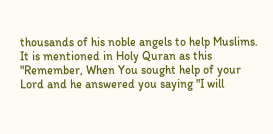thousands of his noble angels to help Muslims. It is mentioned in Holy Quran as this "Remember, When You sought help of your Lord and he answered you saying "I will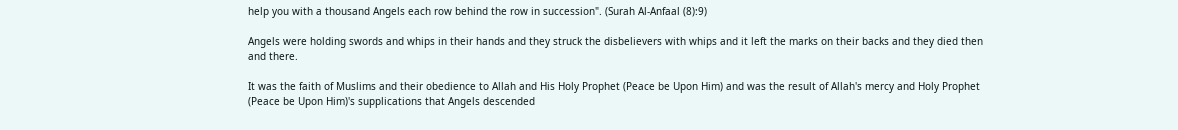help you with a thousand Angels each row behind the row in succession". (Surah Al-Anfaal (8):9)

Angels were holding swords and whips in their hands and they struck the disbelievers with whips and it left the marks on their backs and they died then and there.

It was the faith of Muslims and their obedience to Allah and His Holy Prophet (Peace be Upon Him) and was the result of Allah's mercy and Holy Prophet (Peace be Upon Him)'s supplications that Angels descended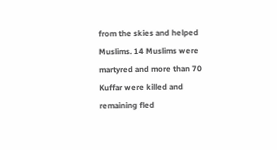from the skies and helped Muslims. 14 Muslims were martyred and more than 70 Kuffar were killed and remaining fled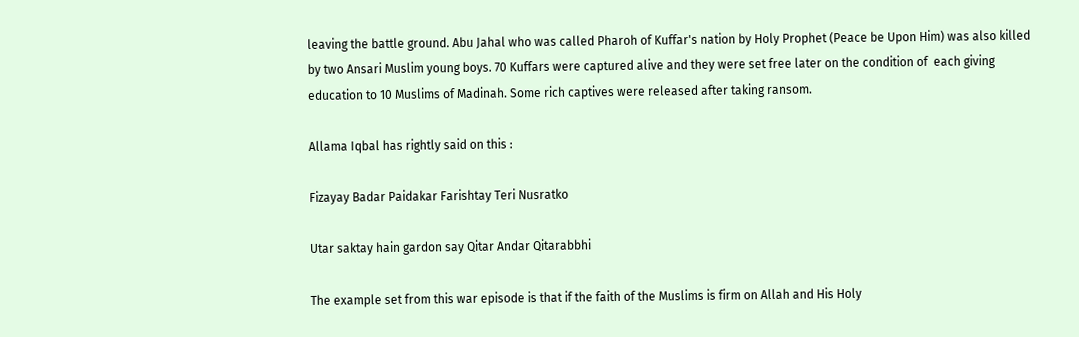leaving the battle ground. Abu Jahal who was called Pharoh of Kuffar's nation by Holy Prophet (Peace be Upon Him) was also killed by two Ansari Muslim young boys. 70 Kuffars were captured alive and they were set free later on the condition of  each giving education to 10 Muslims of Madinah. Some rich captives were released after taking ransom.

Allama Iqbal has rightly said on this :

Fizayay Badar Paidakar Farishtay Teri Nusratko

Utar saktay hain gardon say Qitar Andar Qitarabbhi

The example set from this war episode is that if the faith of the Muslims is firm on Allah and His Holy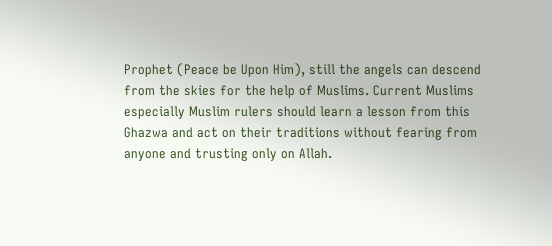Prophet (Peace be Upon Him), still the angels can descend from the skies for the help of Muslims. Current Muslims especially Muslim rulers should learn a lesson from this Ghazwa and act on their traditions without fearing from anyone and trusting only on Allah.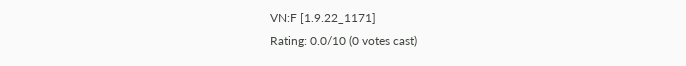VN:F [1.9.22_1171]
Rating: 0.0/10 (0 votes cast)